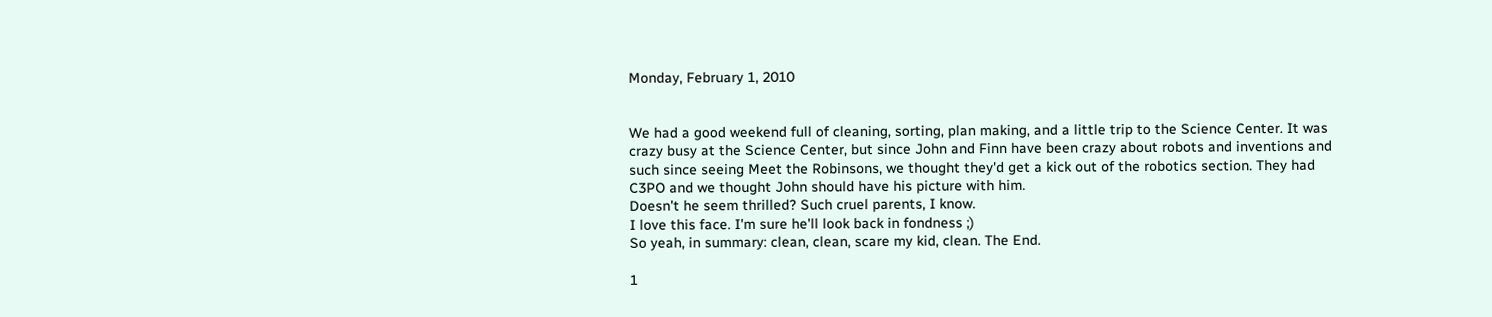Monday, February 1, 2010


We had a good weekend full of cleaning, sorting, plan making, and a little trip to the Science Center. It was crazy busy at the Science Center, but since John and Finn have been crazy about robots and inventions and such since seeing Meet the Robinsons, we thought they'd get a kick out of the robotics section. They had C3PO and we thought John should have his picture with him.
Doesn't he seem thrilled? Such cruel parents, I know.
I love this face. I'm sure he'll look back in fondness ;)
So yeah, in summary: clean, clean, scare my kid, clean. The End.

1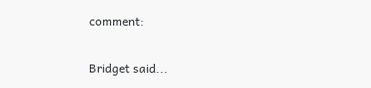comment:

Bridget said...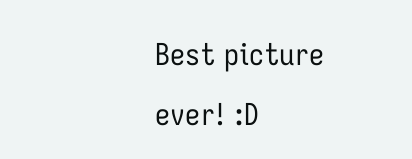Best picture ever! :D